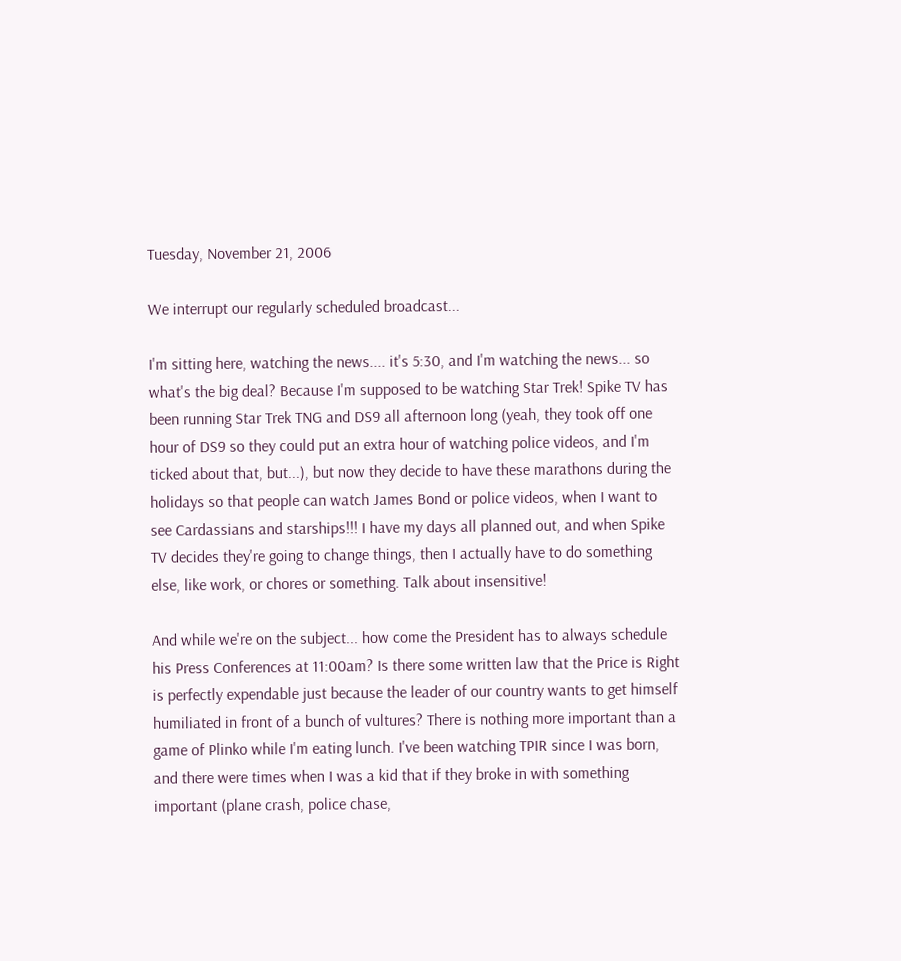Tuesday, November 21, 2006

We interrupt our regularly scheduled broadcast...

I'm sitting here, watching the news.... it's 5:30, and I'm watching the news... so what's the big deal? Because I'm supposed to be watching Star Trek! Spike TV has been running Star Trek TNG and DS9 all afternoon long (yeah, they took off one hour of DS9 so they could put an extra hour of watching police videos, and I'm ticked about that, but...), but now they decide to have these marathons during the holidays so that people can watch James Bond or police videos, when I want to see Cardassians and starships!!! I have my days all planned out, and when Spike TV decides they're going to change things, then I actually have to do something else, like work, or chores or something. Talk about insensitive!

And while we're on the subject... how come the President has to always schedule his Press Conferences at 11:00am? Is there some written law that the Price is Right is perfectly expendable just because the leader of our country wants to get himself humiliated in front of a bunch of vultures? There is nothing more important than a game of Plinko while I'm eating lunch. I've been watching TPIR since I was born, and there were times when I was a kid that if they broke in with something important (plane crash, police chase,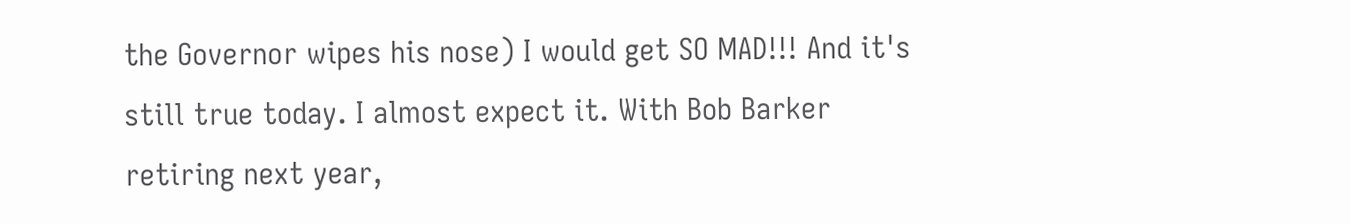the Governor wipes his nose) I would get SO MAD!!! And it's still true today. I almost expect it. With Bob Barker retiring next year,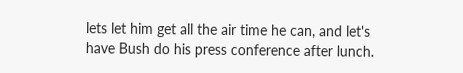lets let him get all the air time he can, and let's have Bush do his press conference after lunch.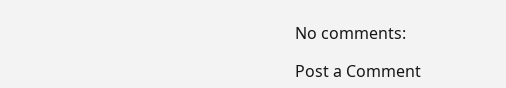No comments:

Post a Comment